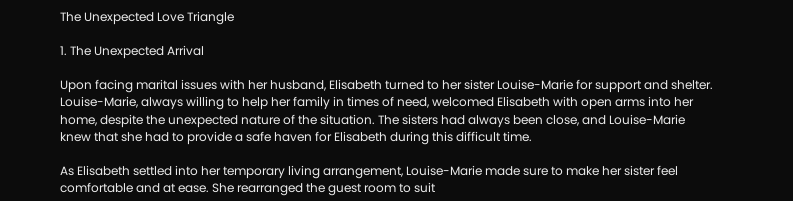The Unexpected Love Triangle

1. The Unexpected Arrival

Upon facing marital issues with her husband, Elisabeth turned to her sister Louise-Marie for support and shelter. Louise-Marie, always willing to help her family in times of need, welcomed Elisabeth with open arms into her home, despite the unexpected nature of the situation. The sisters had always been close, and Louise-Marie knew that she had to provide a safe haven for Elisabeth during this difficult time.

As Elisabeth settled into her temporary living arrangement, Louise-Marie made sure to make her sister feel comfortable and at ease. She rearranged the guest room to suit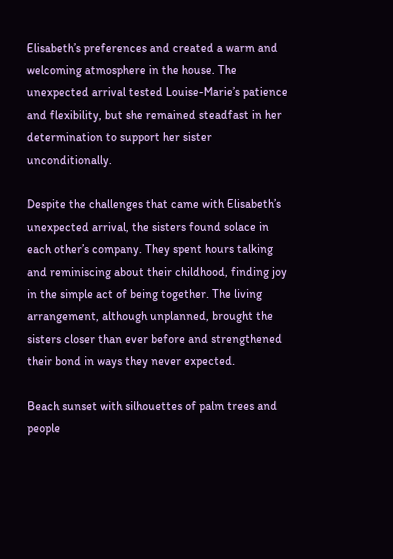Elisabeth’s preferences and created a warm and welcoming atmosphere in the house. The unexpected arrival tested Louise-Marie’s patience and flexibility, but she remained steadfast in her determination to support her sister unconditionally.

Despite the challenges that came with Elisabeth’s unexpected arrival, the sisters found solace in each other’s company. They spent hours talking and reminiscing about their childhood, finding joy in the simple act of being together. The living arrangement, although unplanned, brought the sisters closer than ever before and strengthened their bond in ways they never expected.

Beach sunset with silhouettes of palm trees and people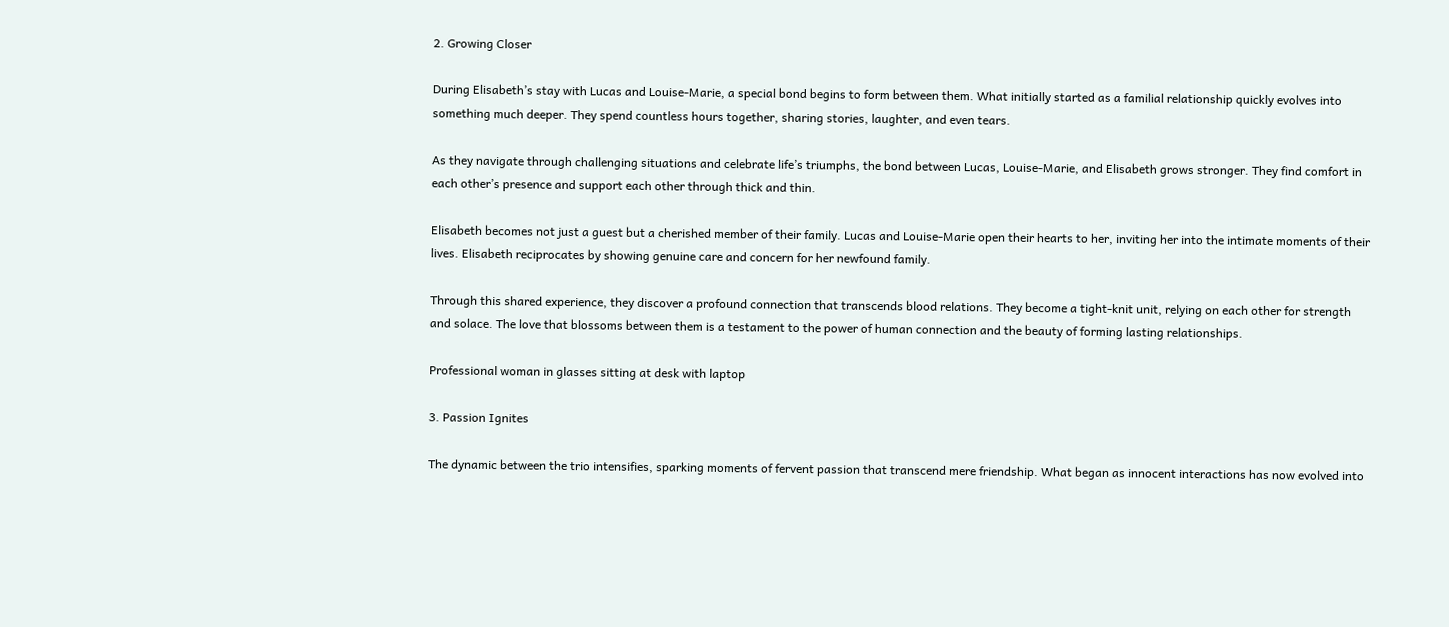2. Growing Closer

During Elisabeth’s stay with Lucas and Louise-Marie, a special bond begins to form between them. What initially started as a familial relationship quickly evolves into something much deeper. They spend countless hours together, sharing stories, laughter, and even tears.

As they navigate through challenging situations and celebrate life’s triumphs, the bond between Lucas, Louise-Marie, and Elisabeth grows stronger. They find comfort in each other’s presence and support each other through thick and thin.

Elisabeth becomes not just a guest but a cherished member of their family. Lucas and Louise-Marie open their hearts to her, inviting her into the intimate moments of their lives. Elisabeth reciprocates by showing genuine care and concern for her newfound family.

Through this shared experience, they discover a profound connection that transcends blood relations. They become a tight-knit unit, relying on each other for strength and solace. The love that blossoms between them is a testament to the power of human connection and the beauty of forming lasting relationships.

Professional woman in glasses sitting at desk with laptop

3. Passion Ignites

The dynamic between the trio intensifies, sparking moments of fervent passion that transcend mere friendship. What began as innocent interactions has now evolved into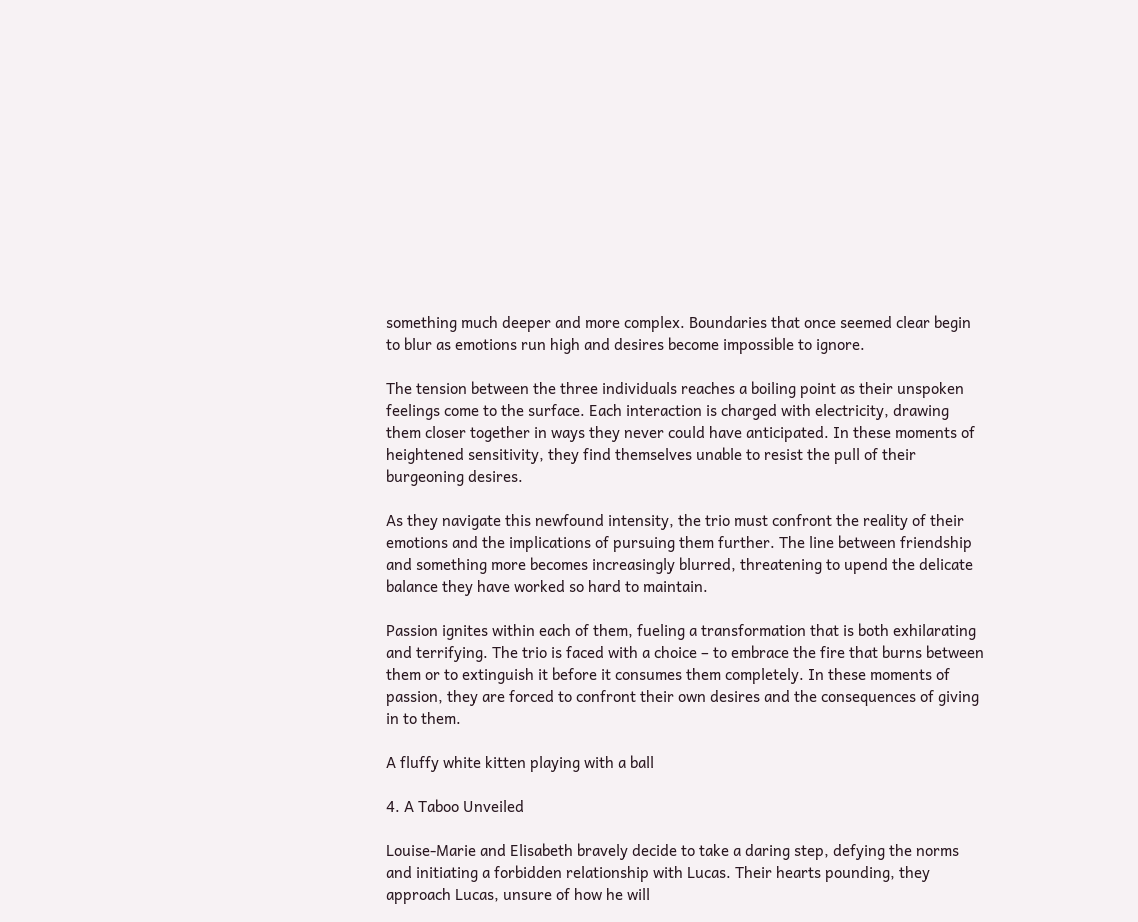something much deeper and more complex. Boundaries that once seemed clear begin to blur as emotions run high and desires become impossible to ignore.

The tension between the three individuals reaches a boiling point as their unspoken feelings come to the surface. Each interaction is charged with electricity, drawing them closer together in ways they never could have anticipated. In these moments of heightened sensitivity, they find themselves unable to resist the pull of their burgeoning desires.

As they navigate this newfound intensity, the trio must confront the reality of their emotions and the implications of pursuing them further. The line between friendship and something more becomes increasingly blurred, threatening to upend the delicate balance they have worked so hard to maintain.

Passion ignites within each of them, fueling a transformation that is both exhilarating and terrifying. The trio is faced with a choice – to embrace the fire that burns between them or to extinguish it before it consumes them completely. In these moments of passion, they are forced to confront their own desires and the consequences of giving in to them.

A fluffy white kitten playing with a ball

4. A Taboo Unveiled

Louise-Marie and Elisabeth bravely decide to take a daring step, defying the norms and initiating a forbidden relationship with Lucas. Their hearts pounding, they approach Lucas, unsure of how he will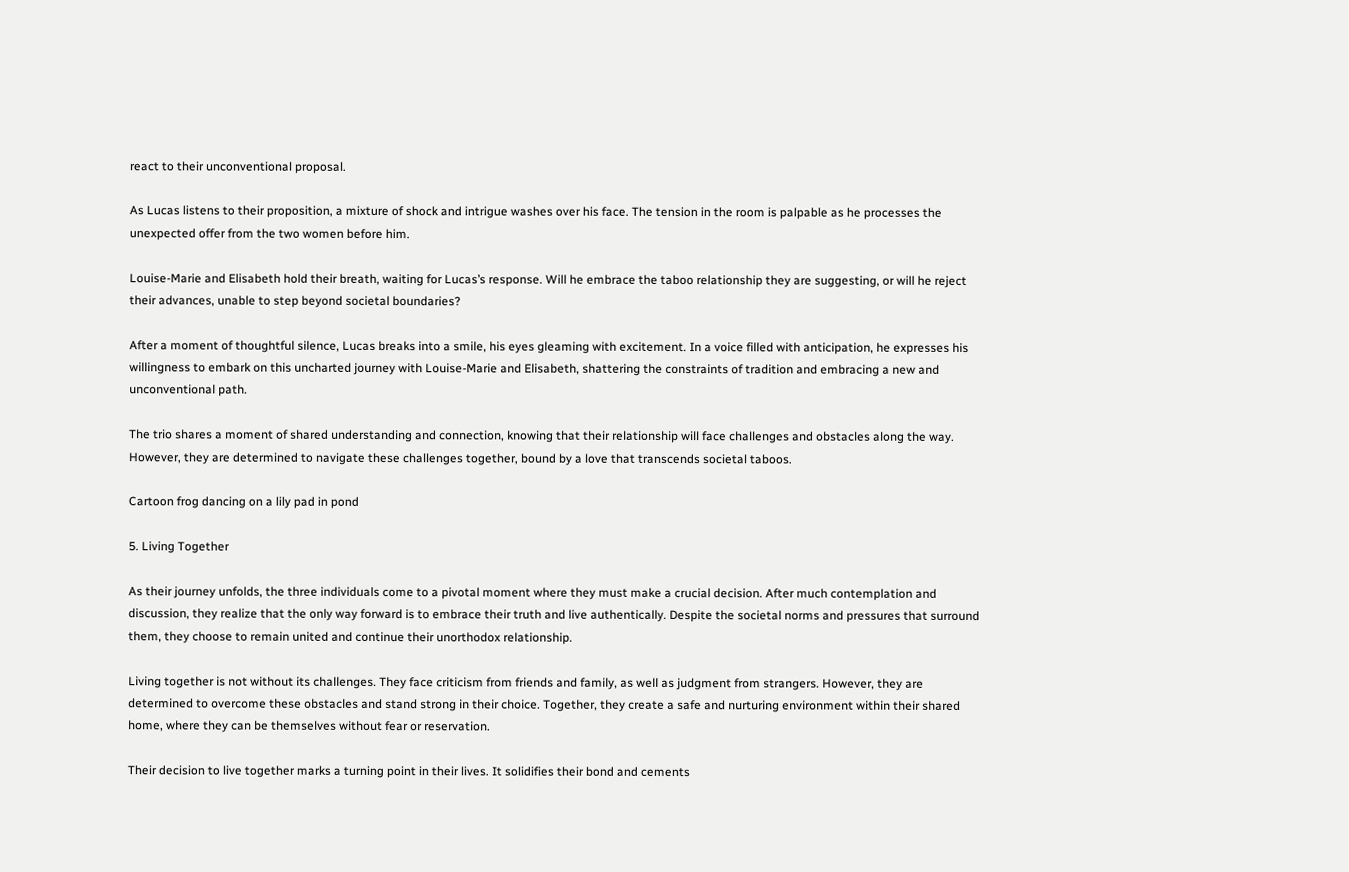react to their unconventional proposal.

As Lucas listens to their proposition, a mixture of shock and intrigue washes over his face. The tension in the room is palpable as he processes the unexpected offer from the two women before him.

Louise-Marie and Elisabeth hold their breath, waiting for Lucas’s response. Will he embrace the taboo relationship they are suggesting, or will he reject their advances, unable to step beyond societal boundaries?

After a moment of thoughtful silence, Lucas breaks into a smile, his eyes gleaming with excitement. In a voice filled with anticipation, he expresses his willingness to embark on this uncharted journey with Louise-Marie and Elisabeth, shattering the constraints of tradition and embracing a new and unconventional path.

The trio shares a moment of shared understanding and connection, knowing that their relationship will face challenges and obstacles along the way. However, they are determined to navigate these challenges together, bound by a love that transcends societal taboos.

Cartoon frog dancing on a lily pad in pond

5. Living Together

As their journey unfolds, the three individuals come to a pivotal moment where they must make a crucial decision. After much contemplation and discussion, they realize that the only way forward is to embrace their truth and live authentically. Despite the societal norms and pressures that surround them, they choose to remain united and continue their unorthodox relationship.

Living together is not without its challenges. They face criticism from friends and family, as well as judgment from strangers. However, they are determined to overcome these obstacles and stand strong in their choice. Together, they create a safe and nurturing environment within their shared home, where they can be themselves without fear or reservation.

Their decision to live together marks a turning point in their lives. It solidifies their bond and cements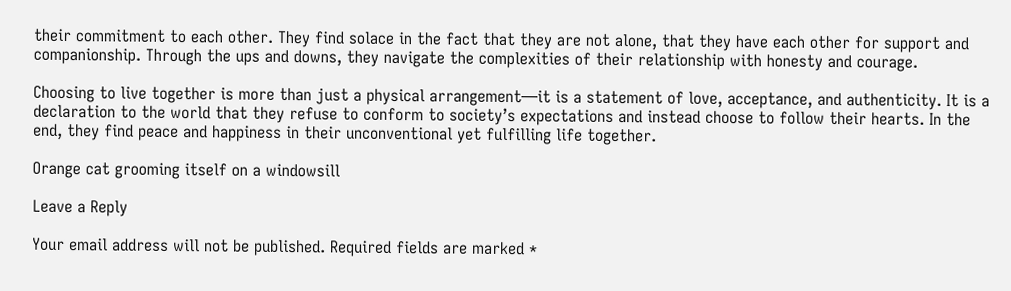their commitment to each other. They find solace in the fact that they are not alone, that they have each other for support and companionship. Through the ups and downs, they navigate the complexities of their relationship with honesty and courage.

Choosing to live together is more than just a physical arrangement—it is a statement of love, acceptance, and authenticity. It is a declaration to the world that they refuse to conform to society’s expectations and instead choose to follow their hearts. In the end, they find peace and happiness in their unconventional yet fulfilling life together.

Orange cat grooming itself on a windowsill

Leave a Reply

Your email address will not be published. Required fields are marked *